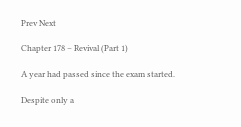Prev Next

Chapter 178 – Revival (Part 1)

A year had passed since the exam started.

Despite only a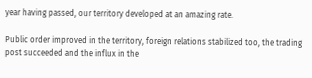year having passed, our territory developed at an amazing rate.

Public order improved in the territory, foreign relations stabilized too, the trading post succeeded and the influx in the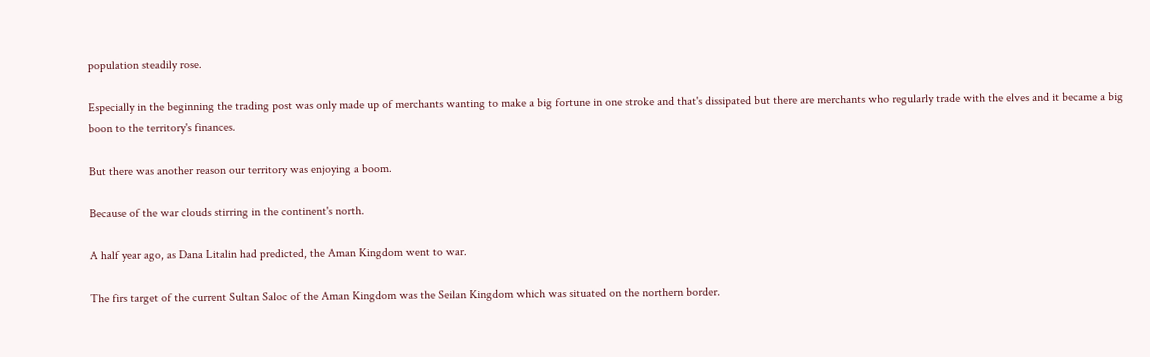population steadily rose.

Especially in the beginning the trading post was only made up of merchants wanting to make a big fortune in one stroke and that's dissipated but there are merchants who regularly trade with the elves and it became a big boon to the territory's finances.

But there was another reason our territory was enjoying a boom.

Because of the war clouds stirring in the continent's north.

A half year ago, as Dana Litalin had predicted, the Aman Kingdom went to war.

The firs target of the current Sultan Saloc of the Aman Kingdom was the Seilan Kingdom which was situated on the northern border.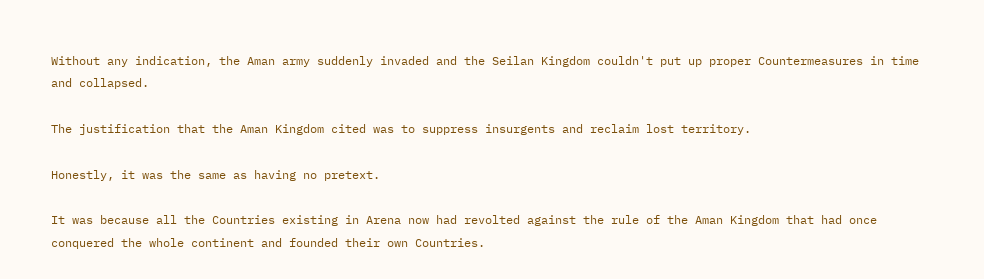Without any indication, the Aman army suddenly invaded and the Seilan Kingdom couldn't put up proper Countermeasures in time and collapsed.

The justification that the Aman Kingdom cited was to suppress insurgents and reclaim lost territory.

Honestly, it was the same as having no pretext.

It was because all the Countries existing in Arena now had revolted against the rule of the Aman Kingdom that had once conquered the whole continent and founded their own Countries.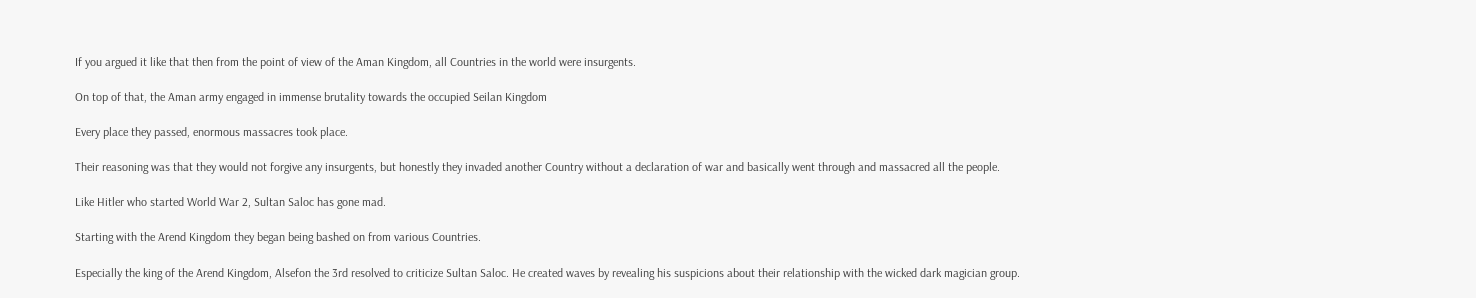If you argued it like that then from the point of view of the Aman Kingdom, all Countries in the world were insurgents.

On top of that, the Aman army engaged in immense brutality towards the occupied Seilan Kingdom

Every place they passed, enormous massacres took place.

Their reasoning was that they would not forgive any insurgents, but honestly they invaded another Country without a declaration of war and basically went through and massacred all the people.

Like Hitler who started World War 2, Sultan Saloc has gone mad.

Starting with the Arend Kingdom they began being bashed on from various Countries.

Especially the king of the Arend Kingdom, Alsefon the 3rd resolved to criticize Sultan Saloc. He created waves by revealing his suspicions about their relationship with the wicked dark magician group.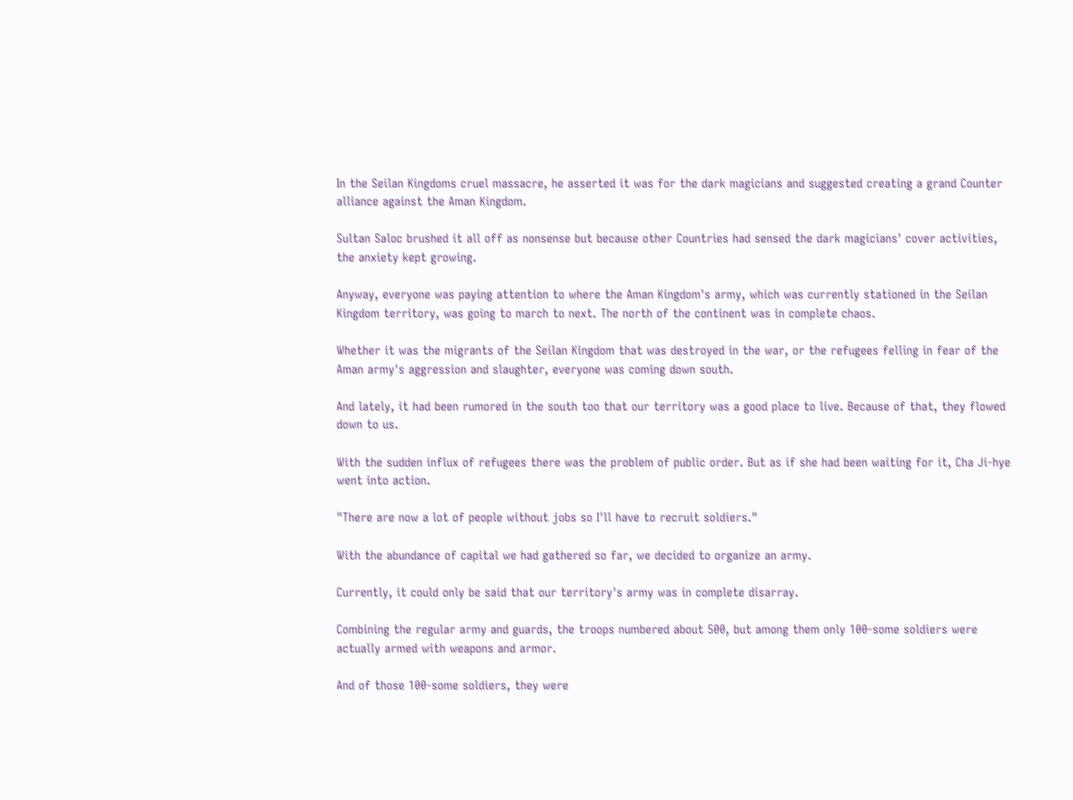In the Seilan Kingdoms cruel massacre, he asserted it was for the dark magicians and suggested creating a grand Counter alliance against the Aman Kingdom.

Sultan Saloc brushed it all off as nonsense but because other Countries had sensed the dark magicians' cover activities, the anxiety kept growing.

Anyway, everyone was paying attention to where the Aman Kingdom's army, which was currently stationed in the Seilan Kingdom territory, was going to march to next. The north of the continent was in complete chaos.

Whether it was the migrants of the Seilan Kingdom that was destroyed in the war, or the refugees felling in fear of the Aman army's aggression and slaughter, everyone was coming down south.

And lately, it had been rumored in the south too that our territory was a good place to live. Because of that, they flowed down to us.

With the sudden influx of refugees there was the problem of public order. But as if she had been waiting for it, Cha Ji-hye went into action.

"There are now a lot of people without jobs so I'll have to recruit soldiers."

With the abundance of capital we had gathered so far, we decided to organize an army.

Currently, it could only be said that our territory's army was in complete disarray.

Combining the regular army and guards, the troops numbered about 500, but among them only 100-some soldiers were actually armed with weapons and armor.

And of those 100-some soldiers, they were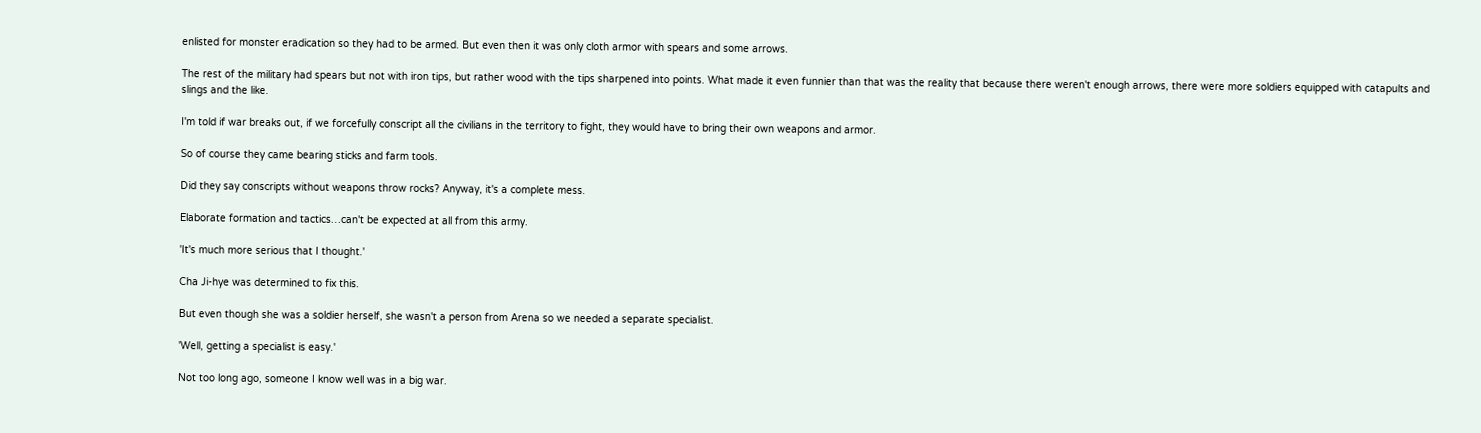enlisted for monster eradication so they had to be armed. But even then it was only cloth armor with spears and some arrows.

The rest of the military had spears but not with iron tips, but rather wood with the tips sharpened into points. What made it even funnier than that was the reality that because there weren't enough arrows, there were more soldiers equipped with catapults and slings and the like.

I'm told if war breaks out, if we forcefully conscript all the civilians in the territory to fight, they would have to bring their own weapons and armor.

So of course they came bearing sticks and farm tools.

Did they say conscripts without weapons throw rocks? Anyway, it's a complete mess.

Elaborate formation and tactics…can't be expected at all from this army.

'It's much more serious that I thought.'

Cha Ji-hye was determined to fix this.

But even though she was a soldier herself, she wasn't a person from Arena so we needed a separate specialist.

'Well, getting a specialist is easy.'

Not too long ago, someone I know well was in a big war.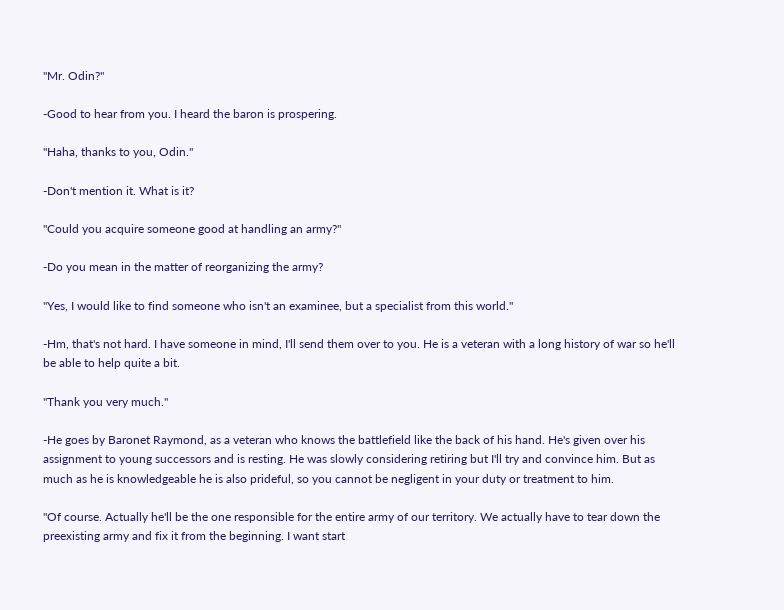"Mr. Odin?"

-Good to hear from you. I heard the baron is prospering.

"Haha, thanks to you, Odin."

-Don't mention it. What is it?

"Could you acquire someone good at handling an army?"

-Do you mean in the matter of reorganizing the army?

"Yes, I would like to find someone who isn't an examinee, but a specialist from this world."

-Hm, that's not hard. I have someone in mind, I'll send them over to you. He is a veteran with a long history of war so he'll be able to help quite a bit.

"Thank you very much."

-He goes by Baronet Raymond, as a veteran who knows the battlefield like the back of his hand. He's given over his assignment to young successors and is resting. He was slowly considering retiring but I'll try and convince him. But as much as he is knowledgeable he is also prideful, so you cannot be negligent in your duty or treatment to him.

"Of course. Actually he'll be the one responsible for the entire army of our territory. We actually have to tear down the preexisting army and fix it from the beginning. I want start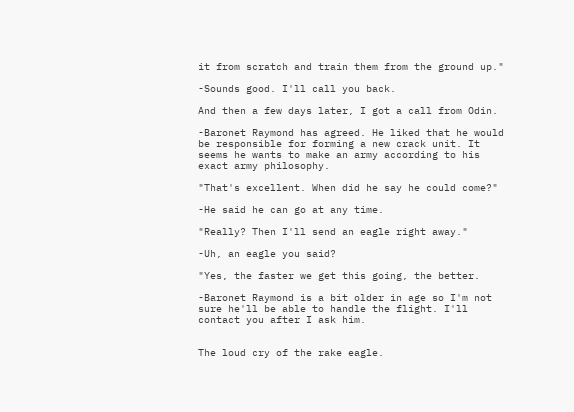it from scratch and train them from the ground up."

-Sounds good. I'll call you back.

And then a few days later, I got a call from Odin.

-Baronet Raymond has agreed. He liked that he would be responsible for forming a new crack unit. It seems he wants to make an army according to his exact army philosophy.

"That's excellent. When did he say he could come?"

-He said he can go at any time.

"Really? Then I'll send an eagle right away."

-Uh, an eagle you said?

"Yes, the faster we get this going, the better.

-Baronet Raymond is a bit older in age so I'm not sure he'll be able to handle the flight. I'll contact you after I ask him.


The loud cry of the rake eagle.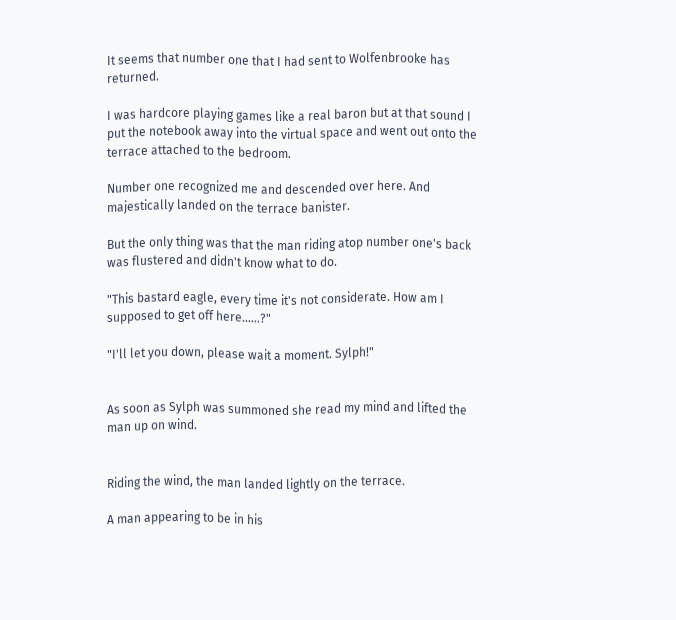It seems that number one that I had sent to Wolfenbrooke has returned.

I was hardcore playing games like a real baron but at that sound I put the notebook away into the virtual space and went out onto the terrace attached to the bedroom.

Number one recognized me and descended over here. And majestically landed on the terrace banister.

But the only thing was that the man riding atop number one's back was flustered and didn't know what to do.

"This bastard eagle, every time it's not considerate. How am I supposed to get off here……?"

"I'll let you down, please wait a moment. Sylph!"


As soon as Sylph was summoned she read my mind and lifted the man up on wind.


Riding the wind, the man landed lightly on the terrace.

A man appearing to be in his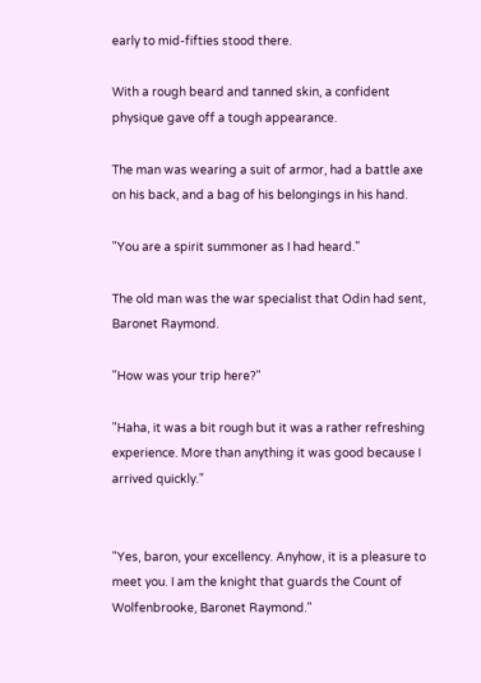early to mid-fifties stood there.

With a rough beard and tanned skin, a confident physique gave off a tough appearance.

The man was wearing a suit of armor, had a battle axe on his back, and a bag of his belongings in his hand.

"You are a spirit summoner as I had heard."

The old man was the war specialist that Odin had sent, Baronet Raymond.

"How was your trip here?"

"Haha, it was a bit rough but it was a rather refreshing experience. More than anything it was good because I arrived quickly."


"Yes, baron, your excellency. Anyhow, it is a pleasure to meet you. I am the knight that guards the Count of Wolfenbrooke, Baronet Raymond."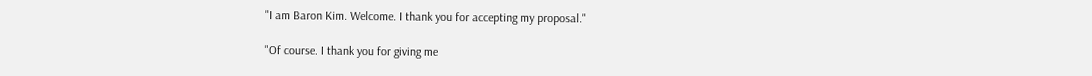"I am Baron Kim. Welcome. I thank you for accepting my proposal."

"Of course. I thank you for giving me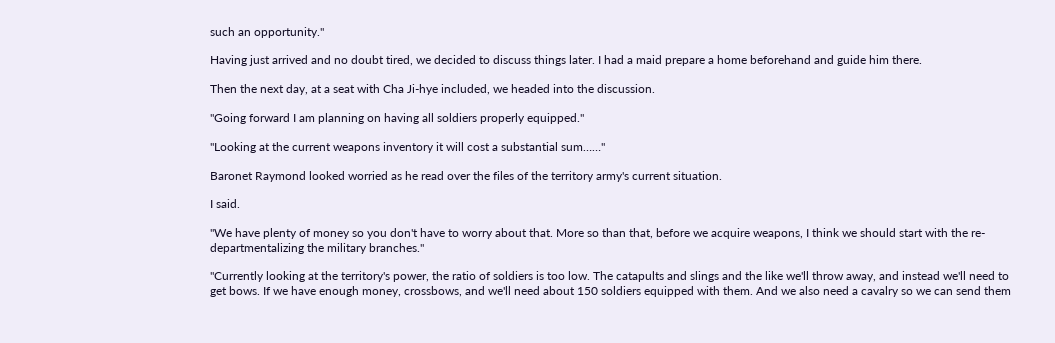such an opportunity."

Having just arrived and no doubt tired, we decided to discuss things later. I had a maid prepare a home beforehand and guide him there.

Then the next day, at a seat with Cha Ji-hye included, we headed into the discussion.

"Going forward I am planning on having all soldiers properly equipped."

"Looking at the current weapons inventory it will cost a substantial sum……"

Baronet Raymond looked worried as he read over the files of the territory army's current situation.

I said.

"We have plenty of money so you don't have to worry about that. More so than that, before we acquire weapons, I think we should start with the re-departmentalizing the military branches."

"Currently looking at the territory's power, the ratio of soldiers is too low. The catapults and slings and the like we'll throw away, and instead we'll need to get bows. If we have enough money, crossbows, and we'll need about 150 soldiers equipped with them. And we also need a cavalry so we can send them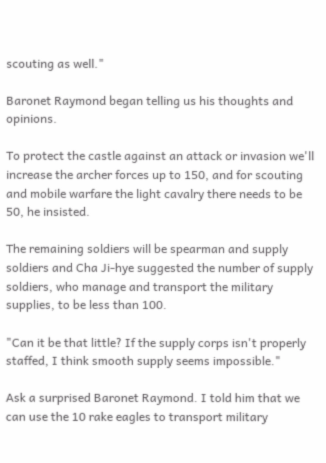scouting as well."

Baronet Raymond began telling us his thoughts and opinions.

To protect the castle against an attack or invasion we'll increase the archer forces up to 150, and for scouting and mobile warfare the light cavalry there needs to be 50, he insisted.

The remaining soldiers will be spearman and supply soldiers and Cha Ji-hye suggested the number of supply soldiers, who manage and transport the military supplies, to be less than 100.

"Can it be that little? If the supply corps isn't properly staffed, I think smooth supply seems impossible."

Ask a surprised Baronet Raymond. I told him that we can use the 10 rake eagles to transport military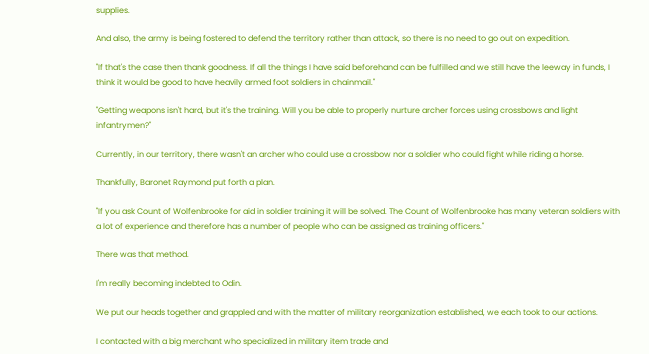supplies.

And also, the army is being fostered to defend the territory rather than attack, so there is no need to go out on expedition.

"If that's the case then thank goodness. If all the things I have said beforehand can be fulfilled and we still have the leeway in funds, I think it would be good to have heavily armed foot soldiers in chainmail."

"Getting weapons isn't hard, but it's the training. Will you be able to properly nurture archer forces using crossbows and light infantrymen?"

Currently, in our territory, there wasn't an archer who could use a crossbow nor a soldier who could fight while riding a horse.

Thankfully, Baronet Raymond put forth a plan.

"If you ask Count of Wolfenbrooke for aid in soldier training it will be solved. The Count of Wolfenbrooke has many veteran soldiers with a lot of experience and therefore has a number of people who can be assigned as training officers."

There was that method.

I'm really becoming indebted to Odin.

We put our heads together and grappled and with the matter of military reorganization established, we each took to our actions.

I contacted with a big merchant who specialized in military item trade and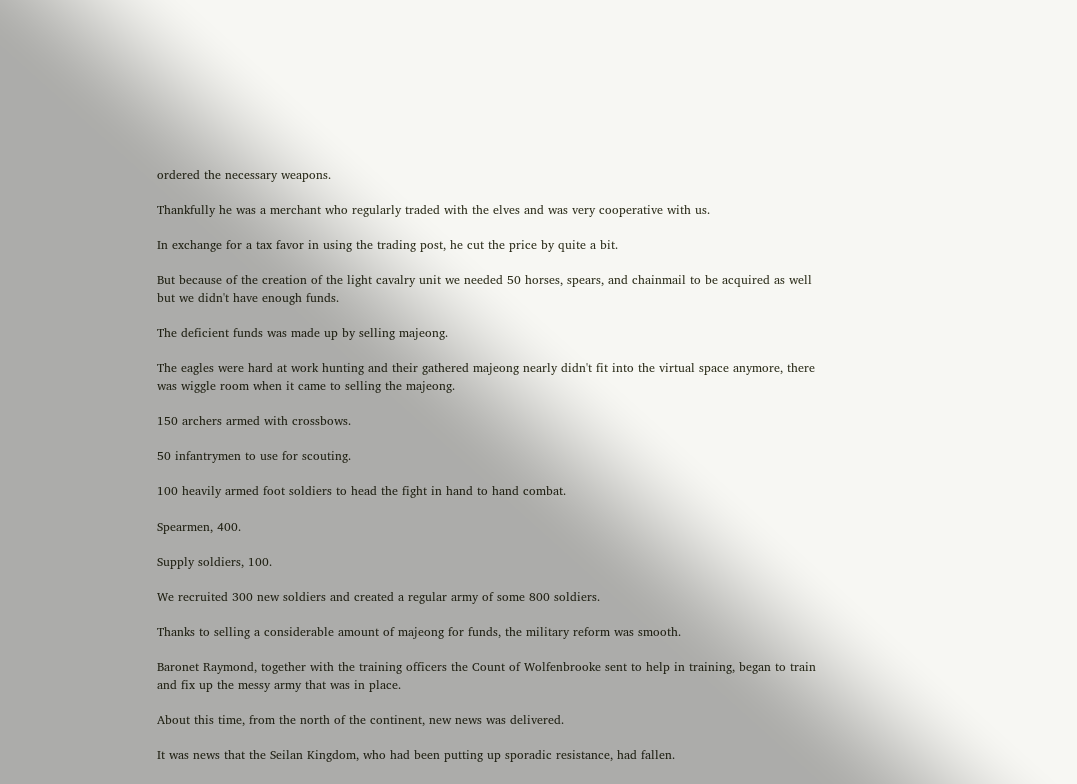ordered the necessary weapons.

Thankfully he was a merchant who regularly traded with the elves and was very cooperative with us.

In exchange for a tax favor in using the trading post, he cut the price by quite a bit.

But because of the creation of the light cavalry unit we needed 50 horses, spears, and chainmail to be acquired as well but we didn't have enough funds.

The deficient funds was made up by selling majeong.

The eagles were hard at work hunting and their gathered majeong nearly didn't fit into the virtual space anymore, there was wiggle room when it came to selling the majeong.

150 archers armed with crossbows.

50 infantrymen to use for scouting.

100 heavily armed foot soldiers to head the fight in hand to hand combat.

Spearmen, 400.

Supply soldiers, 100.

We recruited 300 new soldiers and created a regular army of some 800 soldiers.

Thanks to selling a considerable amount of majeong for funds, the military reform was smooth.

Baronet Raymond, together with the training officers the Count of Wolfenbrooke sent to help in training, began to train and fix up the messy army that was in place.

About this time, from the north of the continent, new news was delivered.

It was news that the Seilan Kingdom, who had been putting up sporadic resistance, had fallen.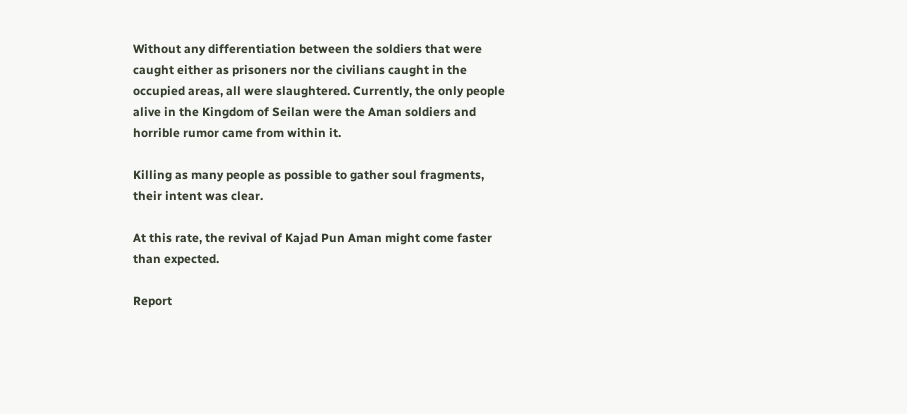Without any differentiation between the soldiers that were caught either as prisoners nor the civilians caught in the occupied areas, all were slaughtered. Currently, the only people alive in the Kingdom of Seilan were the Aman soldiers and horrible rumor came from within it.

Killing as many people as possible to gather soul fragments, their intent was clear.

At this rate, the revival of Kajad Pun Aman might come faster than expected.

Report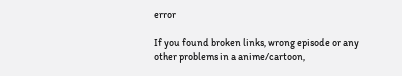error

If you found broken links, wrong episode or any other problems in a anime/cartoon,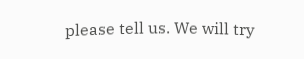please tell us. We will try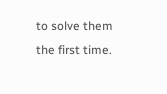to solve them the first time.